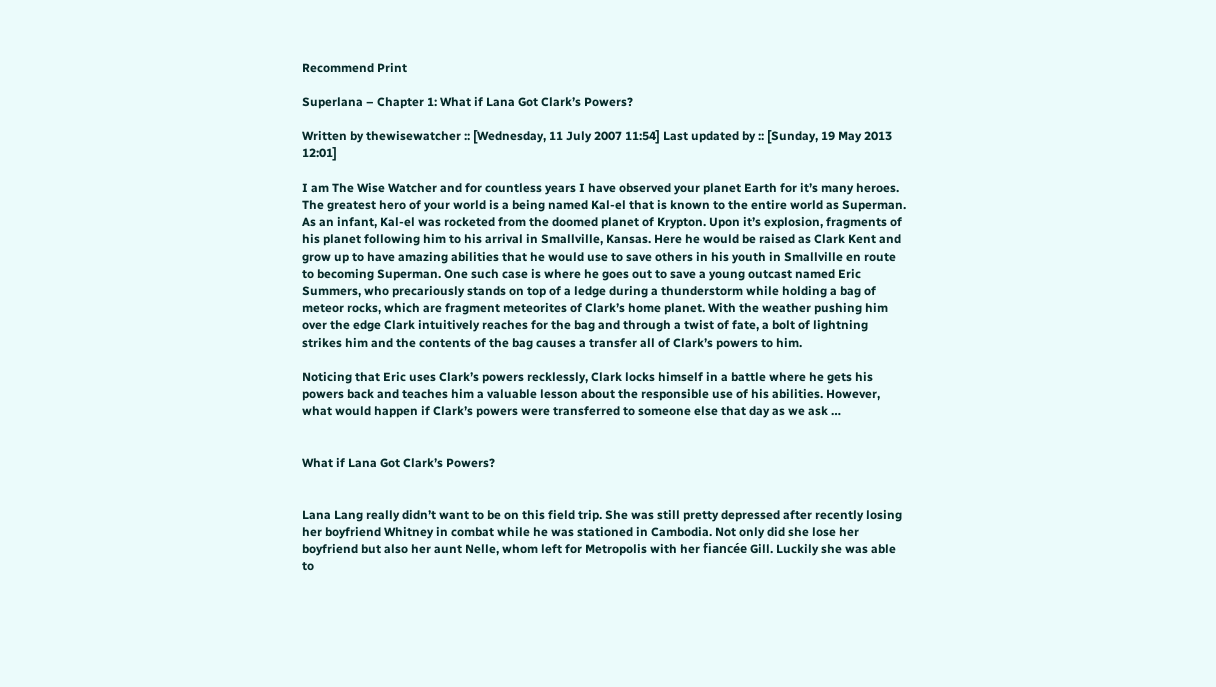Recommend Print

Superlana – Chapter 1: What if Lana Got Clark’s Powers?

Written by thewisewatcher :: [Wednesday, 11 July 2007 11:54] Last updated by :: [Sunday, 19 May 2013 12:01]

I am The Wise Watcher and for countless years I have observed your planet Earth for it’s many heroes. The greatest hero of your world is a being named Kal-el that is known to the entire world as Superman. As an infant, Kal-el was rocketed from the doomed planet of Krypton. Upon it’s explosion, fragments of his planet following him to his arrival in Smallville, Kansas. Here he would be raised as Clark Kent and grow up to have amazing abilities that he would use to save others in his youth in Smallville en route to becoming Superman. One such case is where he goes out to save a young outcast named Eric Summers, who precariously stands on top of a ledge during a thunderstorm while holding a bag of meteor rocks, which are fragment meteorites of Clark’s home planet. With the weather pushing him over the edge Clark intuitively reaches for the bag and through a twist of fate, a bolt of lightning strikes him and the contents of the bag causes a transfer all of Clark’s powers to him.

Noticing that Eric uses Clark’s powers recklessly, Clark locks himself in a battle where he gets his powers back and teaches him a valuable lesson about the responsible use of his abilities. However, what would happen if Clark’s powers were transferred to someone else that day as we ask …


What if Lana Got Clark’s Powers?


Lana Lang really didn’t want to be on this field trip. She was still pretty depressed after recently losing her boyfriend Whitney in combat while he was stationed in Cambodia. Not only did she lose her boyfriend but also her aunt Nelle, whom left for Metropolis with her fiancée Gill. Luckily she was able to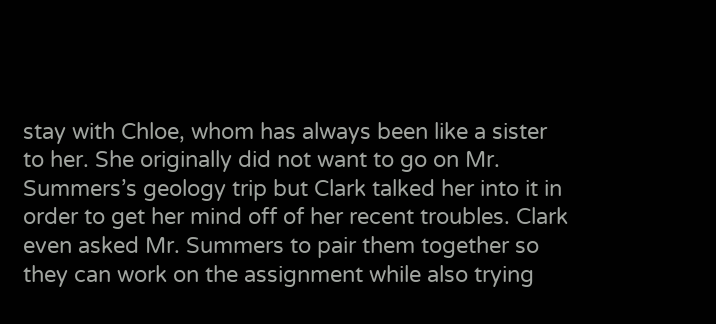stay with Chloe, whom has always been like a sister to her. She originally did not want to go on Mr. Summers’s geology trip but Clark talked her into it in order to get her mind off of her recent troubles. Clark even asked Mr. Summers to pair them together so they can work on the assignment while also trying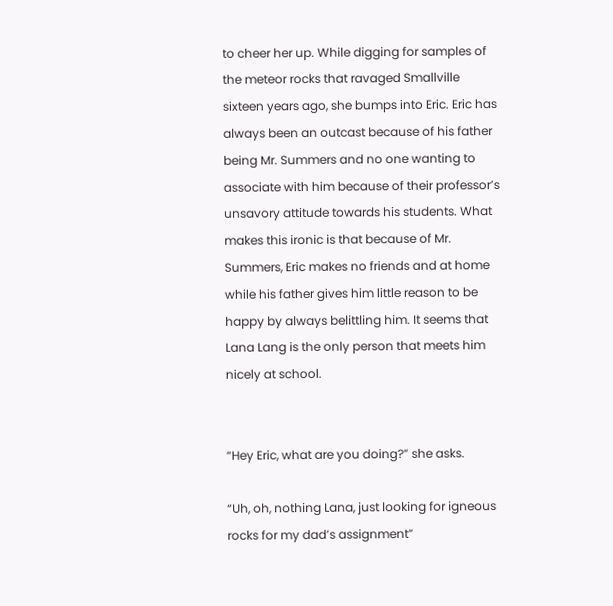to cheer her up. While digging for samples of the meteor rocks that ravaged Smallville sixteen years ago, she bumps into Eric. Eric has always been an outcast because of his father being Mr. Summers and no one wanting to associate with him because of their professor’s unsavory attitude towards his students. What makes this ironic is that because of Mr. Summers, Eric makes no friends and at home while his father gives him little reason to be happy by always belittling him. It seems that Lana Lang is the only person that meets him nicely at school.


“Hey Eric, what are you doing?” she asks.

“Uh, oh, nothing Lana, just looking for igneous rocks for my dad’s assignment”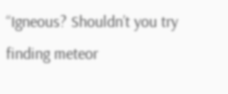“Igneous? Shouldn’t you try finding meteor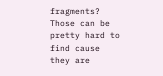fragments? Those can be pretty hard to find cause they are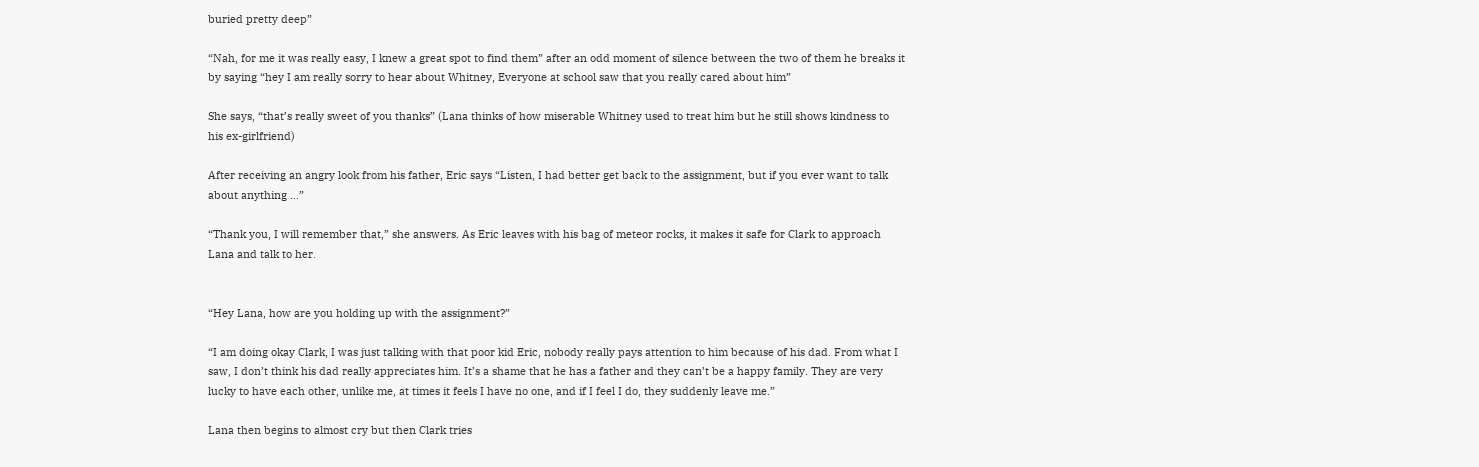buried pretty deep”

“Nah, for me it was really easy, I knew a great spot to find them” after an odd moment of silence between the two of them he breaks it by saying “hey I am really sorry to hear about Whitney, Everyone at school saw that you really cared about him”

She says, “that’s really sweet of you thanks” (Lana thinks of how miserable Whitney used to treat him but he still shows kindness to his ex-girlfriend)

After receiving an angry look from his father, Eric says “Listen, I had better get back to the assignment, but if you ever want to talk about anything …”

“Thank you, I will remember that,” she answers. As Eric leaves with his bag of meteor rocks, it makes it safe for Clark to approach Lana and talk to her.


“Hey Lana, how are you holding up with the assignment?”

“I am doing okay Clark, I was just talking with that poor kid Eric, nobody really pays attention to him because of his dad. From what I saw, I don’t think his dad really appreciates him. It’s a shame that he has a father and they can’t be a happy family. They are very lucky to have each other, unlike me, at times it feels I have no one, and if I feel I do, they suddenly leave me.”

Lana then begins to almost cry but then Clark tries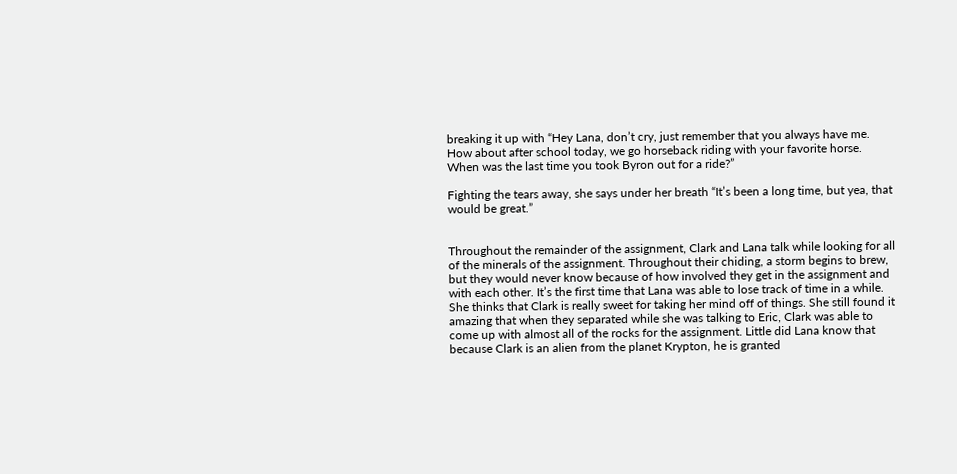breaking it up with “Hey Lana, don’t cry, just remember that you always have me. How about after school today, we go horseback riding with your favorite horse. When was the last time you took Byron out for a ride?”

Fighting the tears away, she says under her breath “It’s been a long time, but yea, that would be great.”


Throughout the remainder of the assignment, Clark and Lana talk while looking for all of the minerals of the assignment. Throughout their chiding, a storm begins to brew, but they would never know because of how involved they get in the assignment and with each other. It’s the first time that Lana was able to lose track of time in a while. She thinks that Clark is really sweet for taking her mind off of things. She still found it amazing that when they separated while she was talking to Eric, Clark was able to come up with almost all of the rocks for the assignment. Little did Lana know that because Clark is an alien from the planet Krypton, he is granted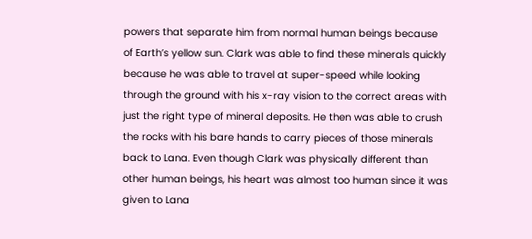powers that separate him from normal human beings because of Earth’s yellow sun. Clark was able to find these minerals quickly because he was able to travel at super-speed while looking through the ground with his x-ray vision to the correct areas with just the right type of mineral deposits. He then was able to crush the rocks with his bare hands to carry pieces of those minerals back to Lana. Even though Clark was physically different than other human beings, his heart was almost too human since it was given to Lana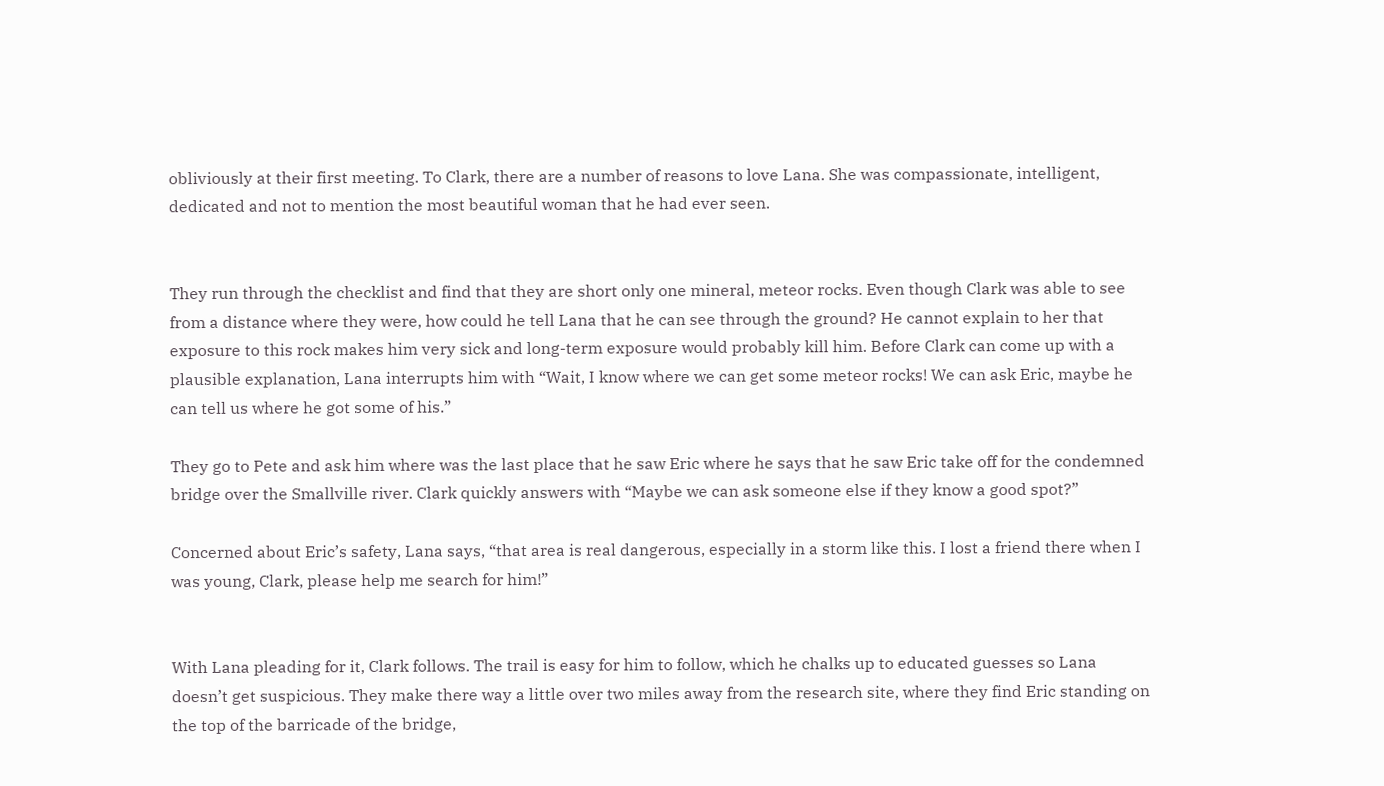obliviously at their first meeting. To Clark, there are a number of reasons to love Lana. She was compassionate, intelligent, dedicated and not to mention the most beautiful woman that he had ever seen.


They run through the checklist and find that they are short only one mineral, meteor rocks. Even though Clark was able to see from a distance where they were, how could he tell Lana that he can see through the ground? He cannot explain to her that exposure to this rock makes him very sick and long-term exposure would probably kill him. Before Clark can come up with a plausible explanation, Lana interrupts him with “Wait, I know where we can get some meteor rocks! We can ask Eric, maybe he can tell us where he got some of his.”

They go to Pete and ask him where was the last place that he saw Eric where he says that he saw Eric take off for the condemned bridge over the Smallville river. Clark quickly answers with “Maybe we can ask someone else if they know a good spot?”

Concerned about Eric’s safety, Lana says, “that area is real dangerous, especially in a storm like this. I lost a friend there when I was young, Clark, please help me search for him!”


With Lana pleading for it, Clark follows. The trail is easy for him to follow, which he chalks up to educated guesses so Lana doesn’t get suspicious. They make there way a little over two miles away from the research site, where they find Eric standing on the top of the barricade of the bridge,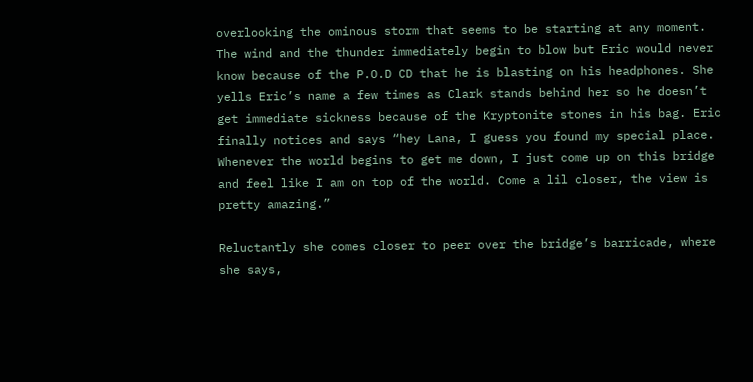overlooking the ominous storm that seems to be starting at any moment. The wind and the thunder immediately begin to blow but Eric would never know because of the P.O.D CD that he is blasting on his headphones. She yells Eric’s name a few times as Clark stands behind her so he doesn’t get immediate sickness because of the Kryptonite stones in his bag. Eric finally notices and says “hey Lana, I guess you found my special place. Whenever the world begins to get me down, I just come up on this bridge and feel like I am on top of the world. Come a lil closer, the view is pretty amazing.”

Reluctantly she comes closer to peer over the bridge’s barricade, where she says,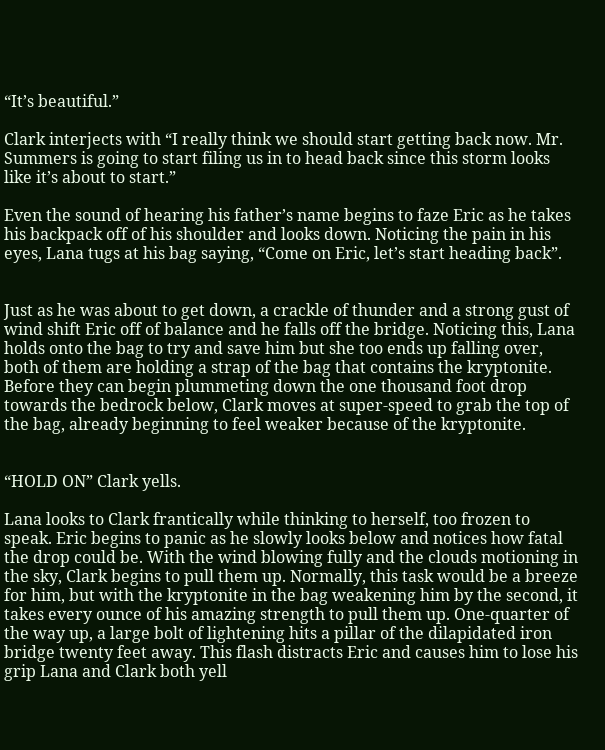“It’s beautiful.”

Clark interjects with “I really think we should start getting back now. Mr. Summers is going to start filing us in to head back since this storm looks like it’s about to start.”

Even the sound of hearing his father’s name begins to faze Eric as he takes his backpack off of his shoulder and looks down. Noticing the pain in his eyes, Lana tugs at his bag saying, “Come on Eric, let’s start heading back”.


Just as he was about to get down, a crackle of thunder and a strong gust of wind shift Eric off of balance and he falls off the bridge. Noticing this, Lana holds onto the bag to try and save him but she too ends up falling over, both of them are holding a strap of the bag that contains the kryptonite. Before they can begin plummeting down the one thousand foot drop towards the bedrock below, Clark moves at super-speed to grab the top of the bag, already beginning to feel weaker because of the kryptonite.


“HOLD ON” Clark yells.

Lana looks to Clark frantically while thinking to herself, too frozen to speak. Eric begins to panic as he slowly looks below and notices how fatal the drop could be. With the wind blowing fully and the clouds motioning in the sky, Clark begins to pull them up. Normally, this task would be a breeze for him, but with the kryptonite in the bag weakening him by the second, it takes every ounce of his amazing strength to pull them up. One-quarter of the way up, a large bolt of lightening hits a pillar of the dilapidated iron bridge twenty feet away. This flash distracts Eric and causes him to lose his grip Lana and Clark both yell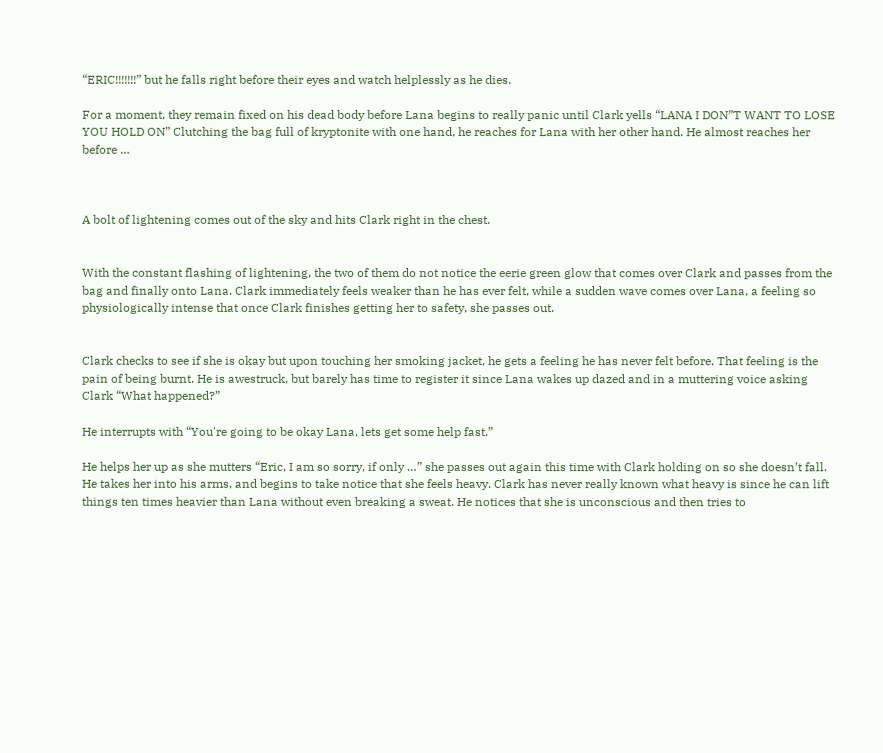“ERIC!!!!!!!” but he falls right before their eyes and watch helplessly as he dies.

For a moment, they remain fixed on his dead body before Lana begins to really panic until Clark yells “LANA I DON”T WANT TO LOSE YOU HOLD ON” Clutching the bag full of kryptonite with one hand, he reaches for Lana with her other hand. He almost reaches her before …



A bolt of lightening comes out of the sky and hits Clark right in the chest.


With the constant flashing of lightening, the two of them do not notice the eerie green glow that comes over Clark and passes from the bag and finally onto Lana. Clark immediately feels weaker than he has ever felt, while a sudden wave comes over Lana, a feeling so physiologically intense that once Clark finishes getting her to safety, she passes out.


Clark checks to see if she is okay but upon touching her smoking jacket, he gets a feeling he has never felt before. That feeling is the pain of being burnt. He is awestruck, but barely has time to register it since Lana wakes up dazed and in a muttering voice asking Clark “What happened?”

He interrupts with “You're going to be okay Lana, lets get some help fast.”

He helps her up as she mutters “Eric, I am so sorry, if only …” she passes out again this time with Clark holding on so she doesn’t fall. He takes her into his arms, and begins to take notice that she feels heavy. Clark has never really known what heavy is since he can lift things ten times heavier than Lana without even breaking a sweat. He notices that she is unconscious and then tries to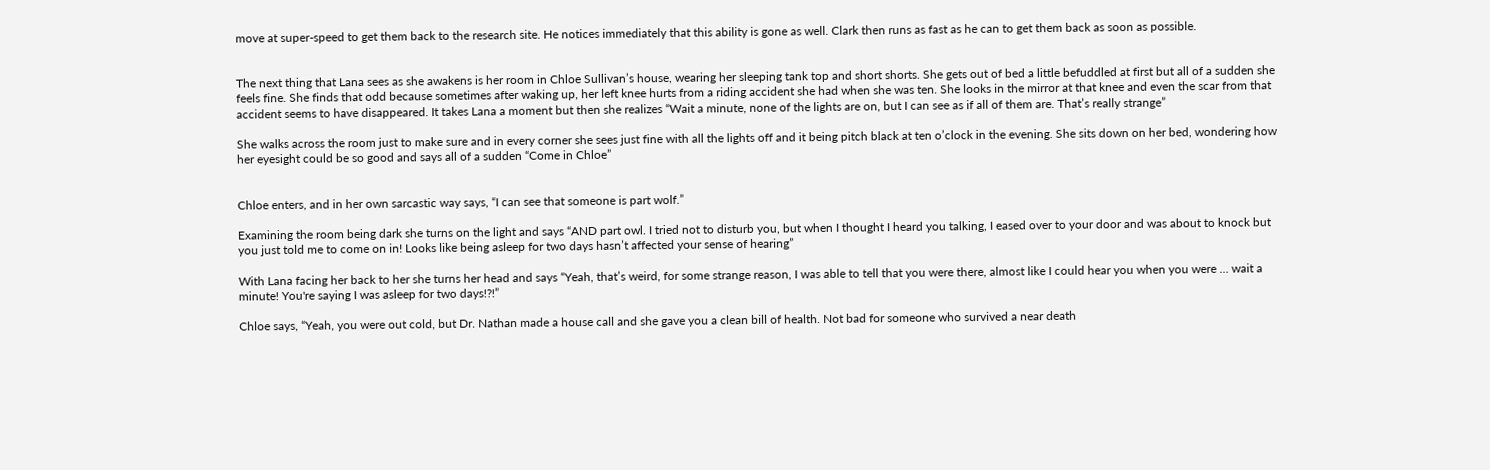move at super-speed to get them back to the research site. He notices immediately that this ability is gone as well. Clark then runs as fast as he can to get them back as soon as possible.


The next thing that Lana sees as she awakens is her room in Chloe Sullivan’s house, wearing her sleeping tank top and short shorts. She gets out of bed a little befuddled at first but all of a sudden she feels fine. She finds that odd because sometimes after waking up, her left knee hurts from a riding accident she had when she was ten. She looks in the mirror at that knee and even the scar from that accident seems to have disappeared. It takes Lana a moment but then she realizes “Wait a minute, none of the lights are on, but I can see as if all of them are. That’s really strange”

She walks across the room just to make sure and in every corner she sees just fine with all the lights off and it being pitch black at ten o’clock in the evening. She sits down on her bed, wondering how her eyesight could be so good and says all of a sudden “Come in Chloe”


Chloe enters, and in her own sarcastic way says, “I can see that someone is part wolf.”

Examining the room being dark she turns on the light and says “AND part owl. I tried not to disturb you, but when I thought I heard you talking, I eased over to your door and was about to knock but you just told me to come on in! Looks like being asleep for two days hasn’t affected your sense of hearing”

With Lana facing her back to her she turns her head and says “Yeah, that’s weird, for some strange reason, I was able to tell that you were there, almost like I could hear you when you were … wait a minute! You're saying I was asleep for two days!?!”

Chloe says, “Yeah, you were out cold, but Dr. Nathan made a house call and she gave you a clean bill of health. Not bad for someone who survived a near death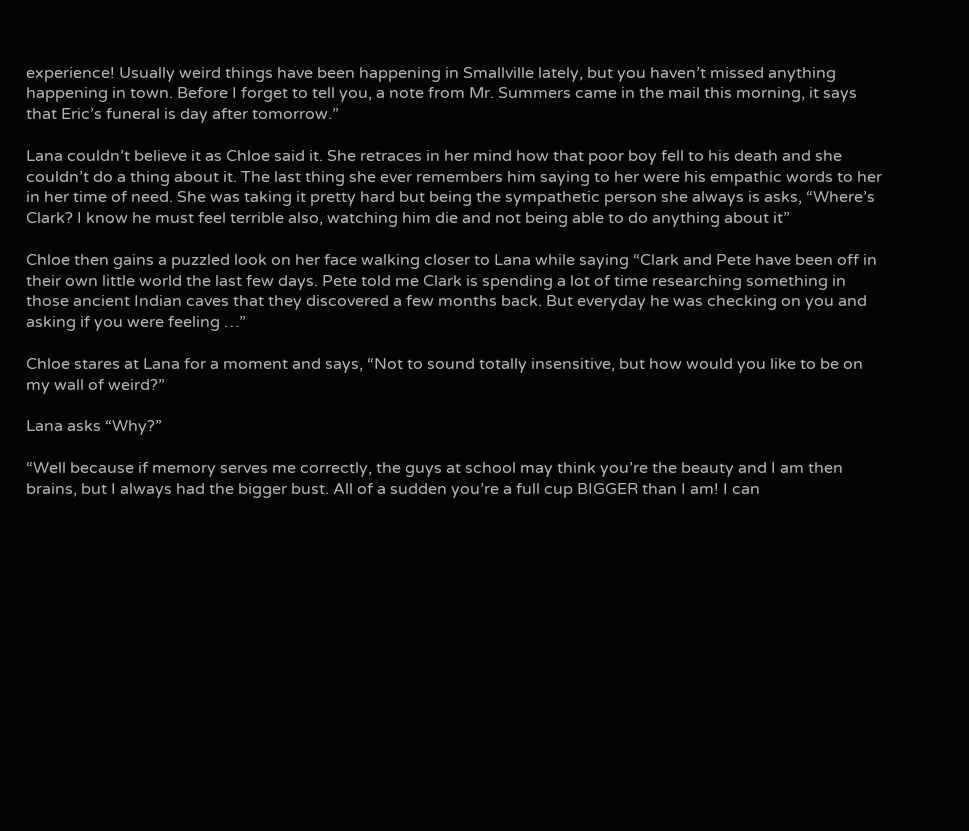experience! Usually weird things have been happening in Smallville lately, but you haven’t missed anything happening in town. Before I forget to tell you, a note from Mr. Summers came in the mail this morning, it says that Eric’s funeral is day after tomorrow.”

Lana couldn’t believe it as Chloe said it. She retraces in her mind how that poor boy fell to his death and she couldn’t do a thing about it. The last thing she ever remembers him saying to her were his empathic words to her in her time of need. She was taking it pretty hard but being the sympathetic person she always is asks, “Where’s Clark? I know he must feel terrible also, watching him die and not being able to do anything about it”

Chloe then gains a puzzled look on her face walking closer to Lana while saying “Clark and Pete have been off in their own little world the last few days. Pete told me Clark is spending a lot of time researching something in those ancient Indian caves that they discovered a few months back. But everyday he was checking on you and asking if you were feeling …”

Chloe stares at Lana for a moment and says, “Not to sound totally insensitive, but how would you like to be on my wall of weird?”

Lana asks “Why?”

“Well because if memory serves me correctly, the guys at school may think you’re the beauty and I am then brains, but I always had the bigger bust. All of a sudden you’re a full cup BIGGER than I am! I can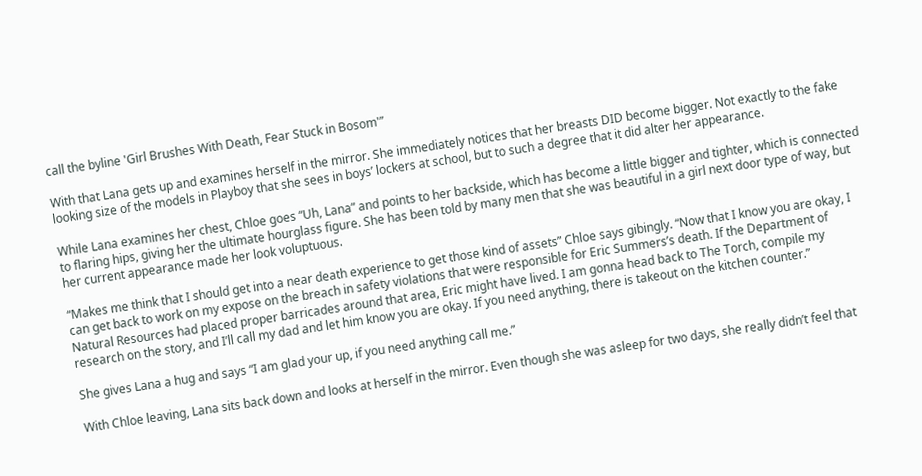call the byline 'Girl Brushes With Death, Fear Stuck in Bosom'”

With that Lana gets up and examines herself in the mirror. She immediately notices that her breasts DID become bigger. Not exactly to the fake looking size of the models in Playboy that she sees in boys’ lockers at school, but to such a degree that it did alter her appearance.

While Lana examines her chest, Chloe goes “Uh, Lana” and points to her backside, which has become a little bigger and tighter, which is connected to flaring hips, giving her the ultimate hourglass figure. She has been told by many men that she was beautiful in a girl next door type of way, but her current appearance made her look voluptuous.

“Makes me think that I should get into a near death experience to get those kind of assets” Chloe says gibingly. “Now that I know you are okay, I can get back to work on my expose on the breach in safety violations that were responsible for Eric Summers’s death. If the Department of Natural Resources had placed proper barricades around that area, Eric might have lived. I am gonna head back to The Torch, compile my research on the story, and I’ll call my dad and let him know you are okay. If you need anything, there is takeout on the kitchen counter.”

She gives Lana a hug and says “I am glad your up, if you need anything call me.”

With Chloe leaving, Lana sits back down and looks at herself in the mirror. Even though she was asleep for two days, she really didn’t feel that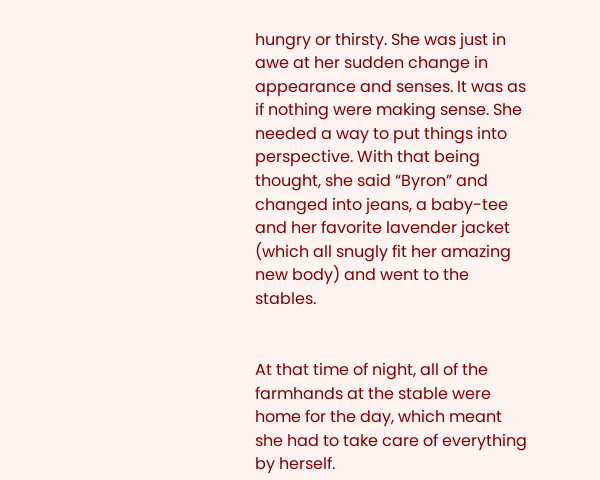hungry or thirsty. She was just in awe at her sudden change in appearance and senses. It was as if nothing were making sense. She needed a way to put things into perspective. With that being thought, she said “Byron” and changed into jeans, a baby-tee and her favorite lavender jacket (which all snugly fit her amazing new body) and went to the stables.


At that time of night, all of the farmhands at the stable were home for the day, which meant she had to take care of everything by herself.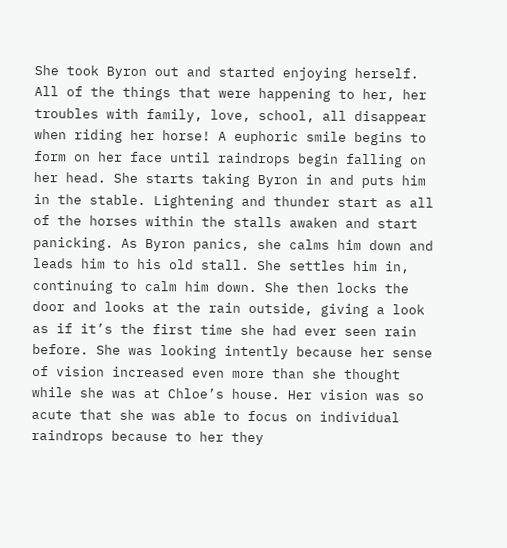She took Byron out and started enjoying herself. All of the things that were happening to her, her troubles with family, love, school, all disappear when riding her horse! A euphoric smile begins to form on her face until raindrops begin falling on her head. She starts taking Byron in and puts him in the stable. Lightening and thunder start as all of the horses within the stalls awaken and start panicking. As Byron panics, she calms him down and leads him to his old stall. She settles him in, continuing to calm him down. She then locks the door and looks at the rain outside, giving a look as if it’s the first time she had ever seen rain before. She was looking intently because her sense of vision increased even more than she thought while she was at Chloe’s house. Her vision was so acute that she was able to focus on individual raindrops because to her they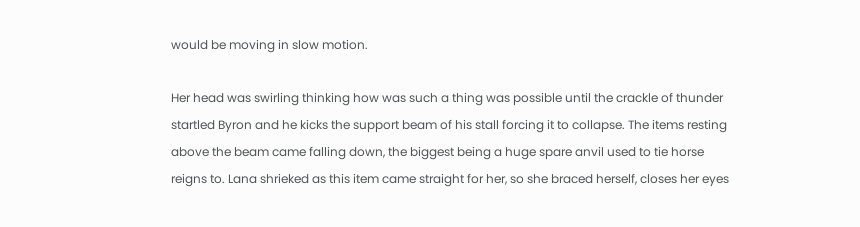would be moving in slow motion.

Her head was swirling thinking how was such a thing was possible until the crackle of thunder startled Byron and he kicks the support beam of his stall forcing it to collapse. The items resting above the beam came falling down, the biggest being a huge spare anvil used to tie horse reigns to. Lana shrieked as this item came straight for her, so she braced herself, closes her eyes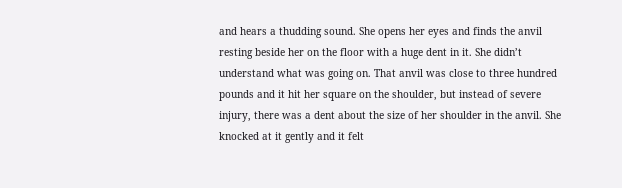and hears a thudding sound. She opens her eyes and finds the anvil resting beside her on the floor with a huge dent in it. She didn’t understand what was going on. That anvil was close to three hundred pounds and it hit her square on the shoulder, but instead of severe injury, there was a dent about the size of her shoulder in the anvil. She knocked at it gently and it felt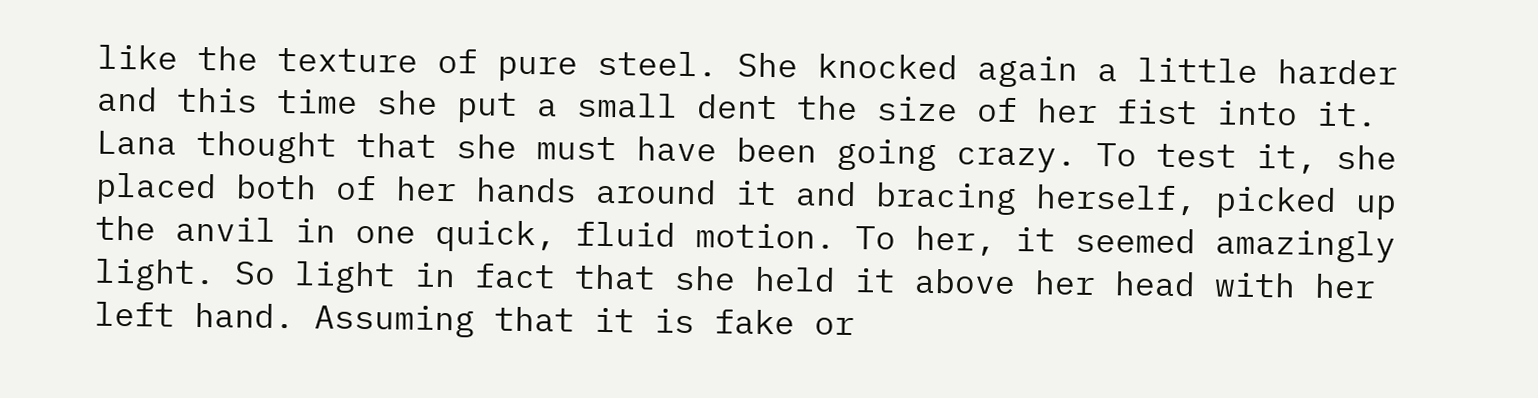like the texture of pure steel. She knocked again a little harder and this time she put a small dent the size of her fist into it. Lana thought that she must have been going crazy. To test it, she placed both of her hands around it and bracing herself, picked up the anvil in one quick, fluid motion. To her, it seemed amazingly light. So light in fact that she held it above her head with her left hand. Assuming that it is fake or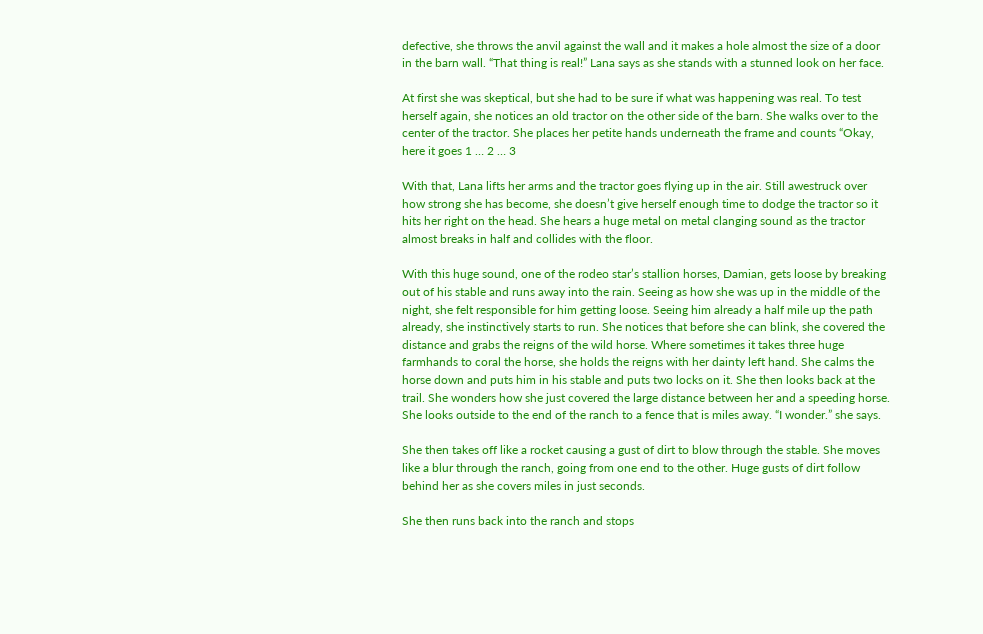defective, she throws the anvil against the wall and it makes a hole almost the size of a door in the barn wall. “That thing is real!” Lana says as she stands with a stunned look on her face.

At first she was skeptical, but she had to be sure if what was happening was real. To test herself again, she notices an old tractor on the other side of the barn. She walks over to the center of the tractor. She places her petite hands underneath the frame and counts “Okay, here it goes 1 … 2 … 3

With that, Lana lifts her arms and the tractor goes flying up in the air. Still awestruck over how strong she has become, she doesn’t give herself enough time to dodge the tractor so it hits her right on the head. She hears a huge metal on metal clanging sound as the tractor almost breaks in half and collides with the floor.

With this huge sound, one of the rodeo star’s stallion horses, Damian, gets loose by breaking out of his stable and runs away into the rain. Seeing as how she was up in the middle of the night, she felt responsible for him getting loose. Seeing him already a half mile up the path already, she instinctively starts to run. She notices that before she can blink, she covered the distance and grabs the reigns of the wild horse. Where sometimes it takes three huge farmhands to coral the horse, she holds the reigns with her dainty left hand. She calms the horse down and puts him in his stable and puts two locks on it. She then looks back at the trail. She wonders how she just covered the large distance between her and a speeding horse. She looks outside to the end of the ranch to a fence that is miles away. “I wonder.” she says.

She then takes off like a rocket causing a gust of dirt to blow through the stable. She moves like a blur through the ranch, going from one end to the other. Huge gusts of dirt follow behind her as she covers miles in just seconds.

She then runs back into the ranch and stops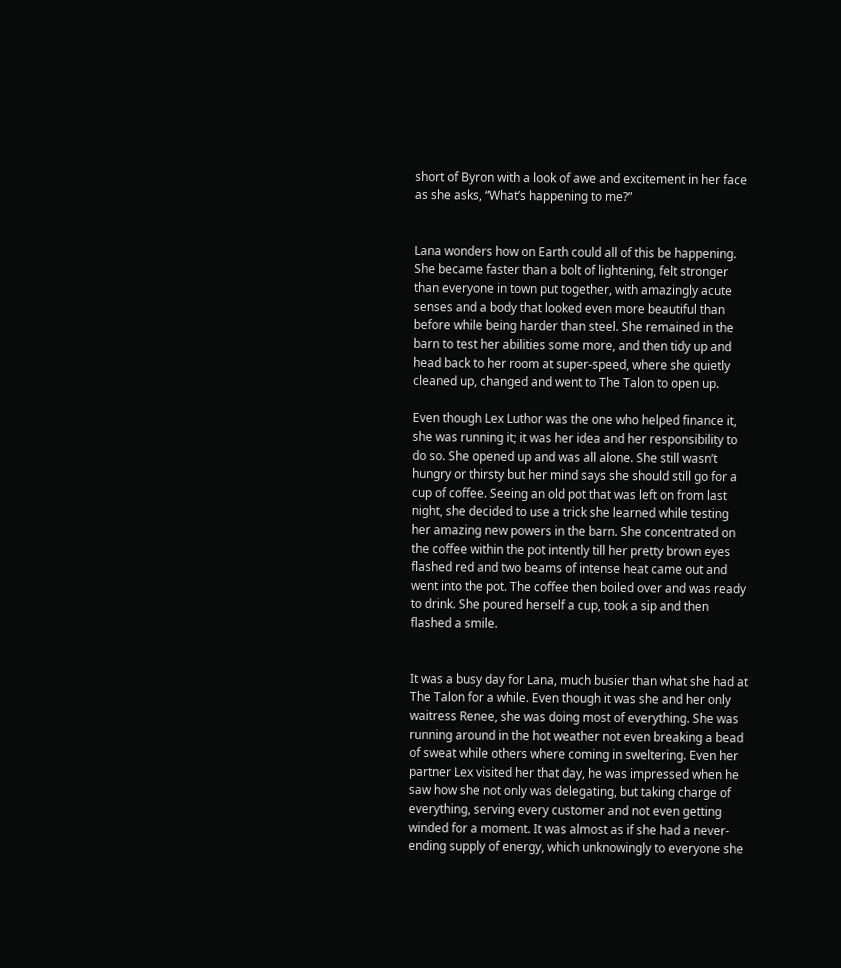short of Byron with a look of awe and excitement in her face as she asks, “What’s happening to me?”


Lana wonders how on Earth could all of this be happening. She became faster than a bolt of lightening, felt stronger than everyone in town put together, with amazingly acute senses and a body that looked even more beautiful than before while being harder than steel. She remained in the barn to test her abilities some more, and then tidy up and head back to her room at super-speed, where she quietly cleaned up, changed and went to The Talon to open up.

Even though Lex Luthor was the one who helped finance it, she was running it; it was her idea and her responsibility to do so. She opened up and was all alone. She still wasn’t hungry or thirsty but her mind says she should still go for a cup of coffee. Seeing an old pot that was left on from last night, she decided to use a trick she learned while testing her amazing new powers in the barn. She concentrated on the coffee within the pot intently till her pretty brown eyes flashed red and two beams of intense heat came out and went into the pot. The coffee then boiled over and was ready to drink. She poured herself a cup, took a sip and then flashed a smile.


It was a busy day for Lana, much busier than what she had at The Talon for a while. Even though it was she and her only waitress Renee, she was doing most of everything. She was running around in the hot weather not even breaking a bead of sweat while others where coming in sweltering. Even her partner Lex visited her that day, he was impressed when he saw how she not only was delegating, but taking charge of everything, serving every customer and not even getting winded for a moment. It was almost as if she had a never-ending supply of energy, which unknowingly to everyone she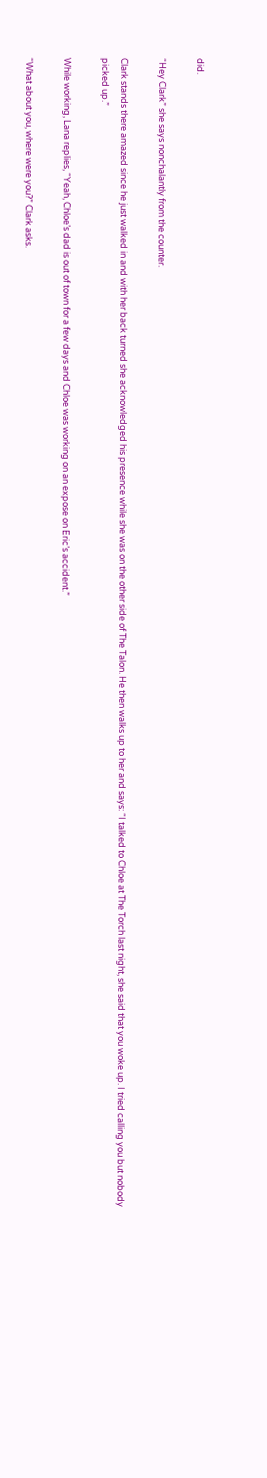did.

“Hey Clark” she says nonchalantly from the counter.

Clark stands there amazed since he just walked in and with her back turned she acknowledged his presence while she was on the other side of The Talon. He then walks up to her and says: “I talked to Chloe at The Torch last night, she said that you woke up. I tried calling you but nobody picked up.”

While working, Lana replies, “Yeah, Chloe’s dad is out of town for a few days and Chloe was working on an expose on Eric’s accident.”

“What about you, where were you?” Clark asks.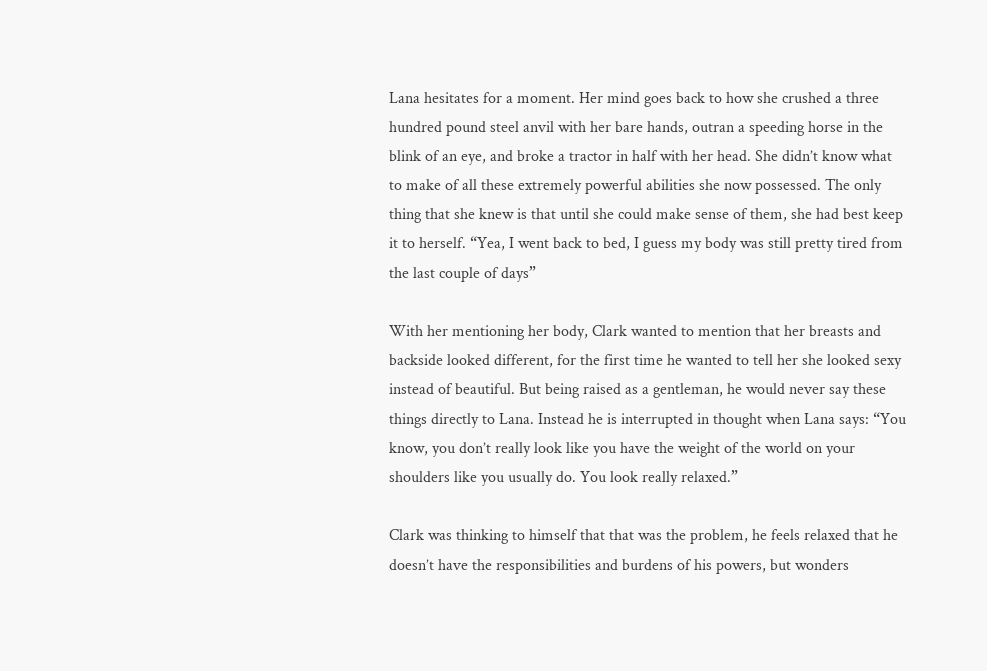Lana hesitates for a moment. Her mind goes back to how she crushed a three hundred pound steel anvil with her bare hands, outran a speeding horse in the blink of an eye, and broke a tractor in half with her head. She didn’t know what to make of all these extremely powerful abilities she now possessed. The only thing that she knew is that until she could make sense of them, she had best keep it to herself. “Yea, I went back to bed, I guess my body was still pretty tired from the last couple of days”

With her mentioning her body, Clark wanted to mention that her breasts and backside looked different, for the first time he wanted to tell her she looked sexy instead of beautiful. But being raised as a gentleman, he would never say these things directly to Lana. Instead he is interrupted in thought when Lana says: “You know, you don’t really look like you have the weight of the world on your shoulders like you usually do. You look really relaxed.”

Clark was thinking to himself that that was the problem, he feels relaxed that he doesn’t have the responsibilities and burdens of his powers, but wonders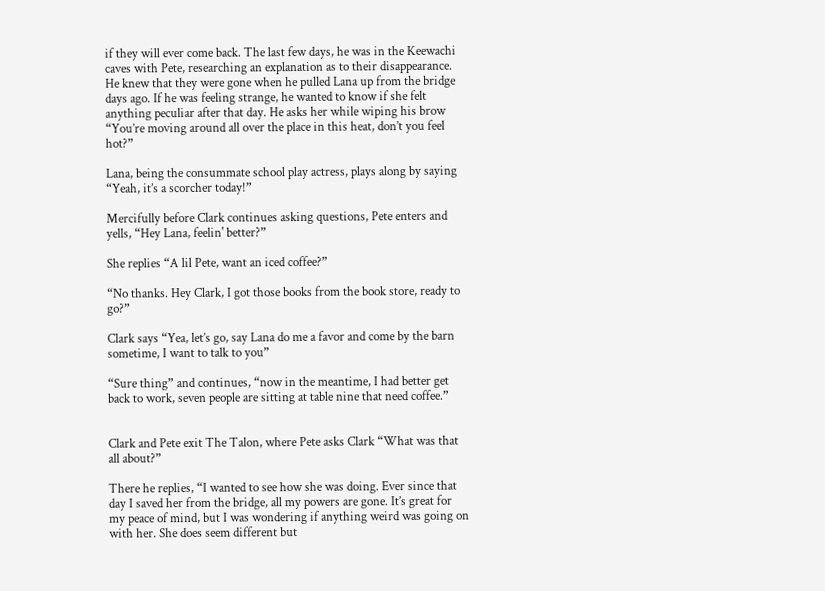if they will ever come back. The last few days, he was in the Keewachi caves with Pete, researching an explanation as to their disappearance. He knew that they were gone when he pulled Lana up from the bridge days ago. If he was feeling strange, he wanted to know if she felt anything peculiar after that day. He asks her while wiping his brow “You’re moving around all over the place in this heat, don’t you feel hot?”

Lana, being the consummate school play actress, plays along by saying “Yeah, it’s a scorcher today!”

Mercifully before Clark continues asking questions, Pete enters and yells, “Hey Lana, feelin' better?”

She replies “A lil Pete, want an iced coffee?”

“No thanks. Hey Clark, I got those books from the book store, ready to go?”

Clark says “Yea, let’s go, say Lana do me a favor and come by the barn sometime, I want to talk to you”

“Sure thing” and continues, “now in the meantime, I had better get back to work, seven people are sitting at table nine that need coffee.”


Clark and Pete exit The Talon, where Pete asks Clark “What was that all about?”

There he replies, “I wanted to see how she was doing. Ever since that day I saved her from the bridge, all my powers are gone. It’s great for my peace of mind, but I was wondering if anything weird was going on with her. She does seem different but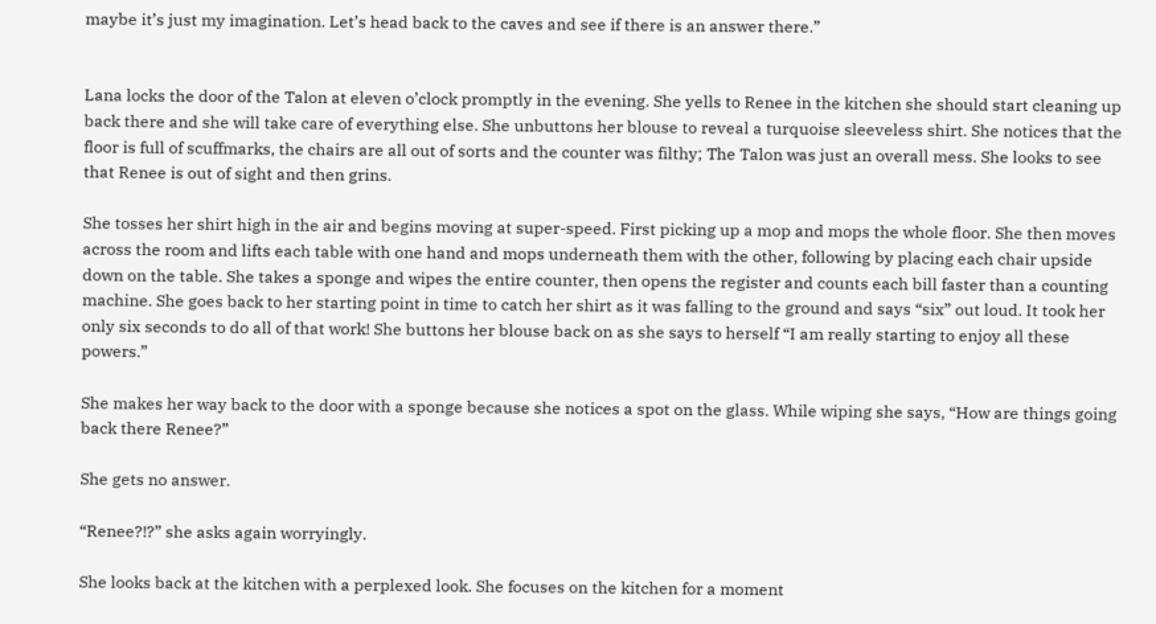maybe it’s just my imagination. Let’s head back to the caves and see if there is an answer there.”


Lana locks the door of the Talon at eleven o’clock promptly in the evening. She yells to Renee in the kitchen she should start cleaning up back there and she will take care of everything else. She unbuttons her blouse to reveal a turquoise sleeveless shirt. She notices that the floor is full of scuffmarks, the chairs are all out of sorts and the counter was filthy; The Talon was just an overall mess. She looks to see that Renee is out of sight and then grins.

She tosses her shirt high in the air and begins moving at super-speed. First picking up a mop and mops the whole floor. She then moves across the room and lifts each table with one hand and mops underneath them with the other, following by placing each chair upside down on the table. She takes a sponge and wipes the entire counter, then opens the register and counts each bill faster than a counting machine. She goes back to her starting point in time to catch her shirt as it was falling to the ground and says “six” out loud. It took her only six seconds to do all of that work! She buttons her blouse back on as she says to herself “I am really starting to enjoy all these powers.”

She makes her way back to the door with a sponge because she notices a spot on the glass. While wiping she says, “How are things going back there Renee?”

She gets no answer.

“Renee?!?” she asks again worryingly.

She looks back at the kitchen with a perplexed look. She focuses on the kitchen for a moment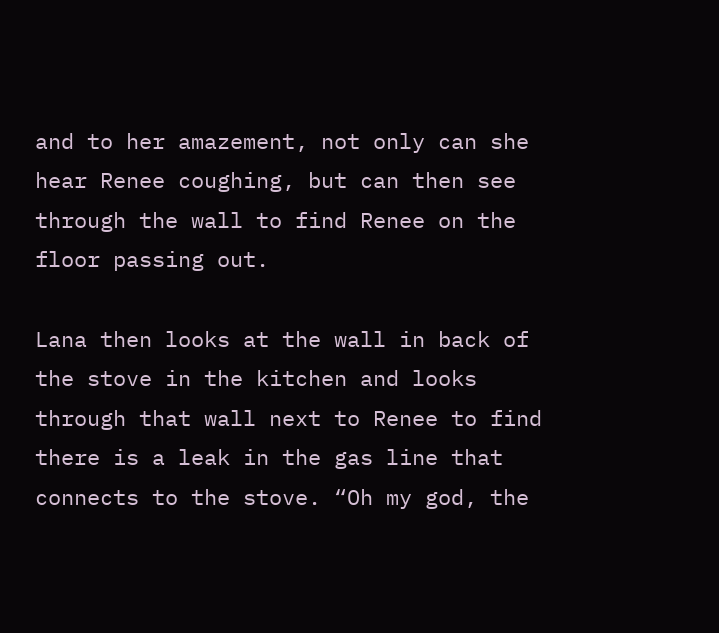and to her amazement, not only can she hear Renee coughing, but can then see through the wall to find Renee on the floor passing out.

Lana then looks at the wall in back of the stove in the kitchen and looks through that wall next to Renee to find there is a leak in the gas line that connects to the stove. “Oh my god, the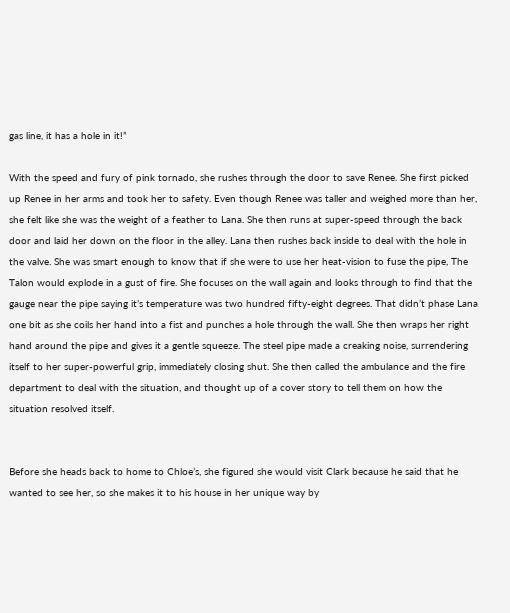gas line, it has a hole in it!”

With the speed and fury of pink tornado, she rushes through the door to save Renee. She first picked up Renee in her arms and took her to safety. Even though Renee was taller and weighed more than her, she felt like she was the weight of a feather to Lana. She then runs at super-speed through the back door and laid her down on the floor in the alley. Lana then rushes back inside to deal with the hole in the valve. She was smart enough to know that if she were to use her heat-vision to fuse the pipe, The Talon would explode in a gust of fire. She focuses on the wall again and looks through to find that the gauge near the pipe saying it’s temperature was two hundred fifty-eight degrees. That didn’t phase Lana one bit as she coils her hand into a fist and punches a hole through the wall. She then wraps her right hand around the pipe and gives it a gentle squeeze. The steel pipe made a creaking noise, surrendering itself to her super-powerful grip, immediately closing shut. She then called the ambulance and the fire department to deal with the situation, and thought up of a cover story to tell them on how the situation resolved itself.


Before she heads back to home to Chloe’s, she figured she would visit Clark because he said that he wanted to see her, so she makes it to his house in her unique way by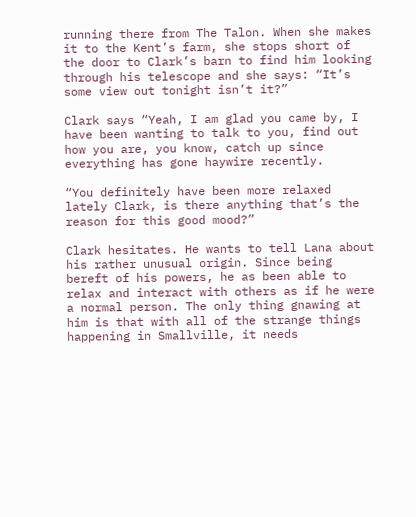running there from The Talon. When she makes it to the Kent’s farm, she stops short of the door to Clark’s barn to find him looking through his telescope and she says: “It’s some view out tonight isn’t it?”

Clark says “Yeah, I am glad you came by, I have been wanting to talk to you, find out how you are, you know, catch up since everything has gone haywire recently.

“You definitely have been more relaxed lately Clark, is there anything that’s the reason for this good mood?”

Clark hesitates. He wants to tell Lana about his rather unusual origin. Since being bereft of his powers, he as been able to relax and interact with others as if he were a normal person. The only thing gnawing at him is that with all of the strange things happening in Smallville, it needs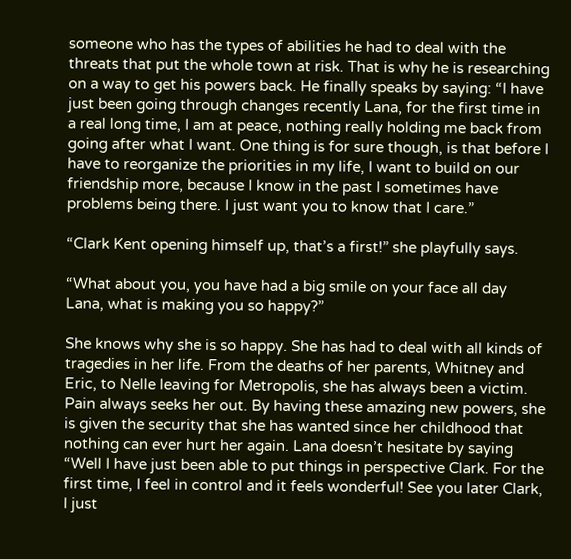someone who has the types of abilities he had to deal with the threats that put the whole town at risk. That is why he is researching on a way to get his powers back. He finally speaks by saying: “I have just been going through changes recently Lana, for the first time in a real long time, I am at peace, nothing really holding me back from going after what I want. One thing is for sure though, is that before I have to reorganize the priorities in my life, I want to build on our friendship more, because I know in the past I sometimes have problems being there. I just want you to know that I care.”

“Clark Kent opening himself up, that’s a first!” she playfully says.

“What about you, you have had a big smile on your face all day Lana, what is making you so happy?”

She knows why she is so happy. She has had to deal with all kinds of tragedies in her life. From the deaths of her parents, Whitney and Eric, to Nelle leaving for Metropolis, she has always been a victim. Pain always seeks her out. By having these amazing new powers, she is given the security that she has wanted since her childhood that nothing can ever hurt her again. Lana doesn’t hesitate by saying “Well I have just been able to put things in perspective Clark. For the first time, I feel in control and it feels wonderful! See you later Clark, I just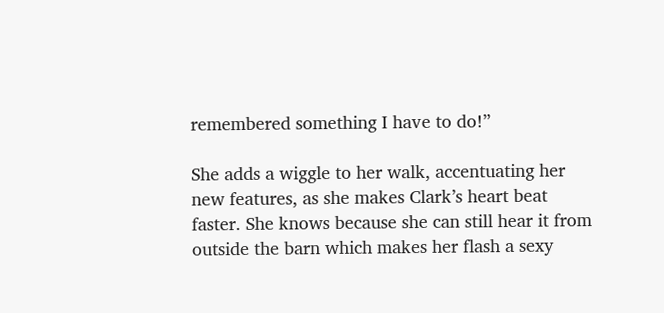remembered something I have to do!”

She adds a wiggle to her walk, accentuating her new features, as she makes Clark’s heart beat faster. She knows because she can still hear it from outside the barn which makes her flash a sexy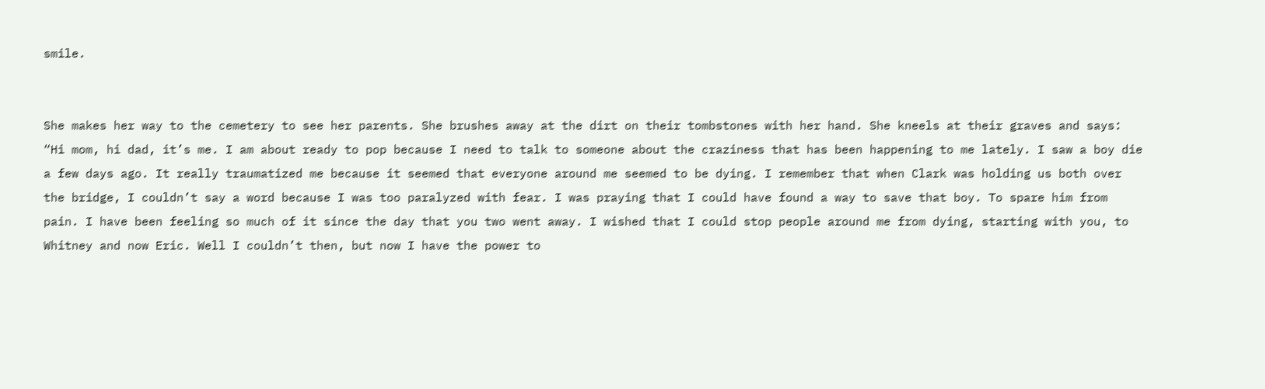smile.


She makes her way to the cemetery to see her parents. She brushes away at the dirt on their tombstones with her hand. She kneels at their graves and says: “Hi mom, hi dad, it’s me. I am about ready to pop because I need to talk to someone about the craziness that has been happening to me lately. I saw a boy die a few days ago. It really traumatized me because it seemed that everyone around me seemed to be dying. I remember that when Clark was holding us both over the bridge, I couldn’t say a word because I was too paralyzed with fear. I was praying that I could have found a way to save that boy. To spare him from pain. I have been feeling so much of it since the day that you two went away. I wished that I could stop people around me from dying, starting with you, to Whitney and now Eric. Well I couldn’t then, but now I have the power to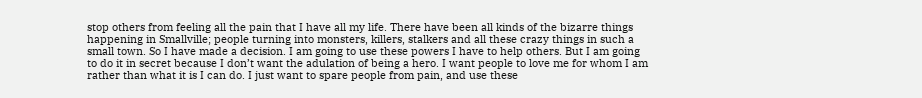stop others from feeling all the pain that I have all my life. There have been all kinds of the bizarre things happening in Smallville; people turning into monsters, killers, stalkers and all these crazy things in such a small town. So I have made a decision. I am going to use these powers I have to help others. But I am going to do it in secret because I don’t want the adulation of being a hero. I want people to love me for whom I am rather than what it is I can do. I just want to spare people from pain, and use these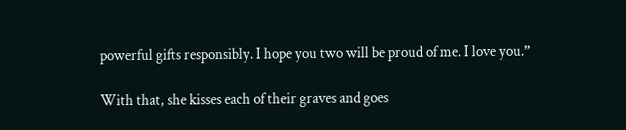powerful gifts responsibly. I hope you two will be proud of me. I love you.”

With that, she kisses each of their graves and goes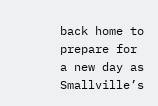back home to prepare for a new day as Smallville’s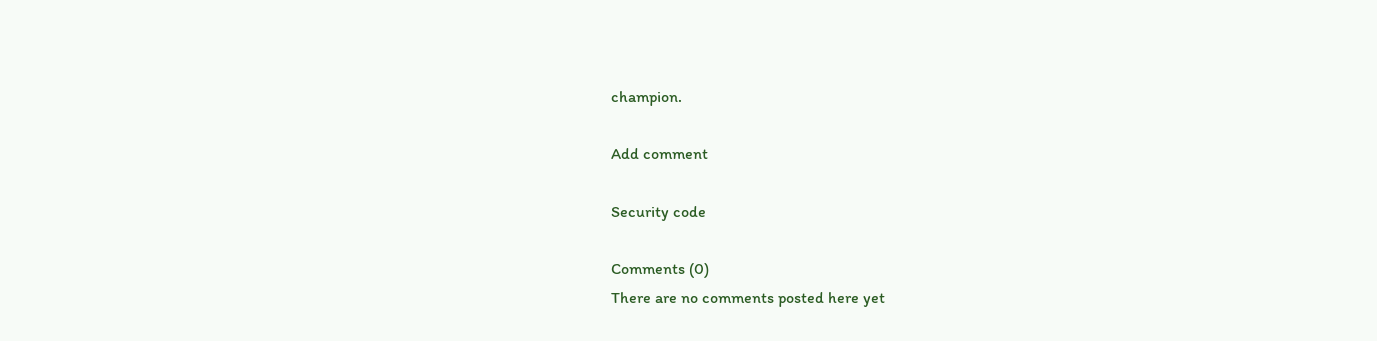champion.

Add comment

Security code

Comments (0)
There are no comments posted here yet